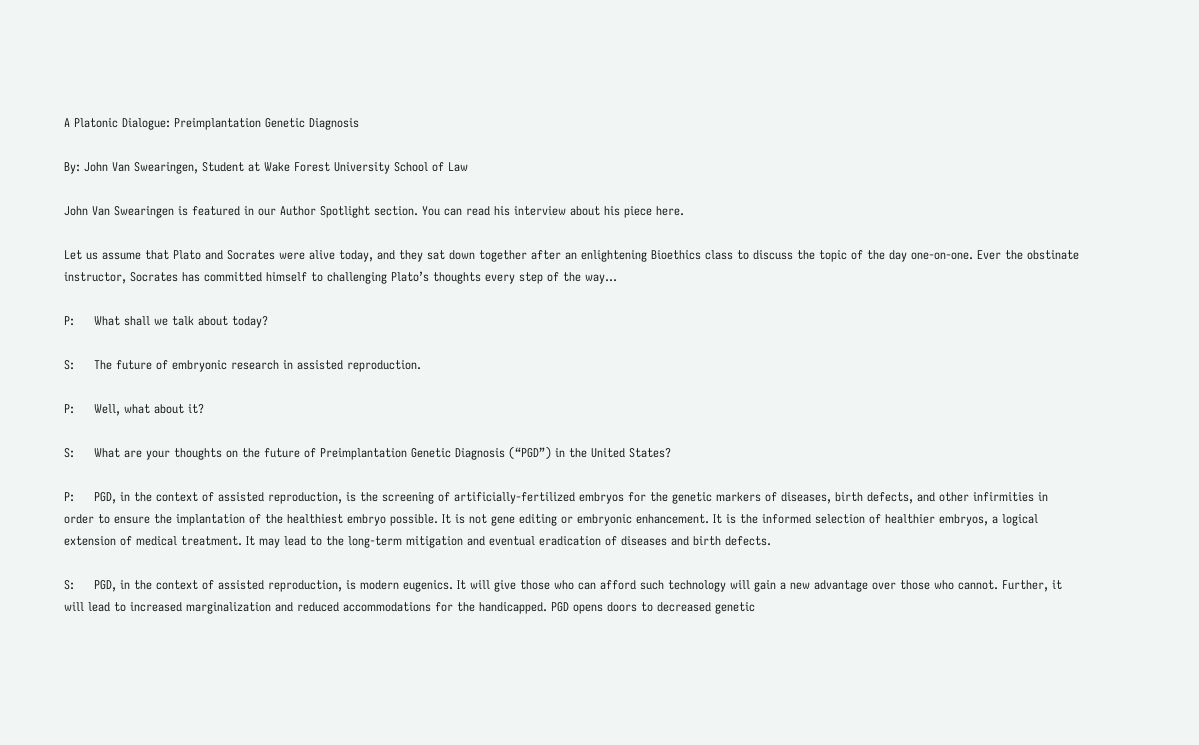A Platonic Dialogue: Preimplantation Genetic Diagnosis

By: John Van Swearingen, Student at Wake Forest University School of Law

John Van Swearingen is featured in our Author Spotlight section. You can read his interview about his piece here.

Let us assume that Plato and Socrates were alive today, and they sat down together after an enlightening Bioethics class to discuss the topic of the day one-on-one. Ever the obstinate instructor, Socrates has committed himself to challenging Plato’s thoughts every step of the way…

P:     What shall we talk about today?

S:     The future of embryonic research in assisted reproduction.

P:     Well, what about it?

S:     What are your thoughts on the future of Preimplantation Genetic Diagnosis (“PGD”) in the United States?

P:     PGD, in the context of assisted reproduction, is the screening of artificially-fertilized embryos for the genetic markers of diseases, birth defects, and other infirmities in order to ensure the implantation of the healthiest embryo possible. It is not gene editing or embryonic enhancement. It is the informed selection of healthier embryos, a logical extension of medical treatment. It may lead to the long-term mitigation and eventual eradication of diseases and birth defects.

S:     PGD, in the context of assisted reproduction, is modern eugenics. It will give those who can afford such technology will gain a new advantage over those who cannot. Further, it will lead to increased marginalization and reduced accommodations for the handicapped. PGD opens doors to decreased genetic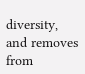diversity, and removes from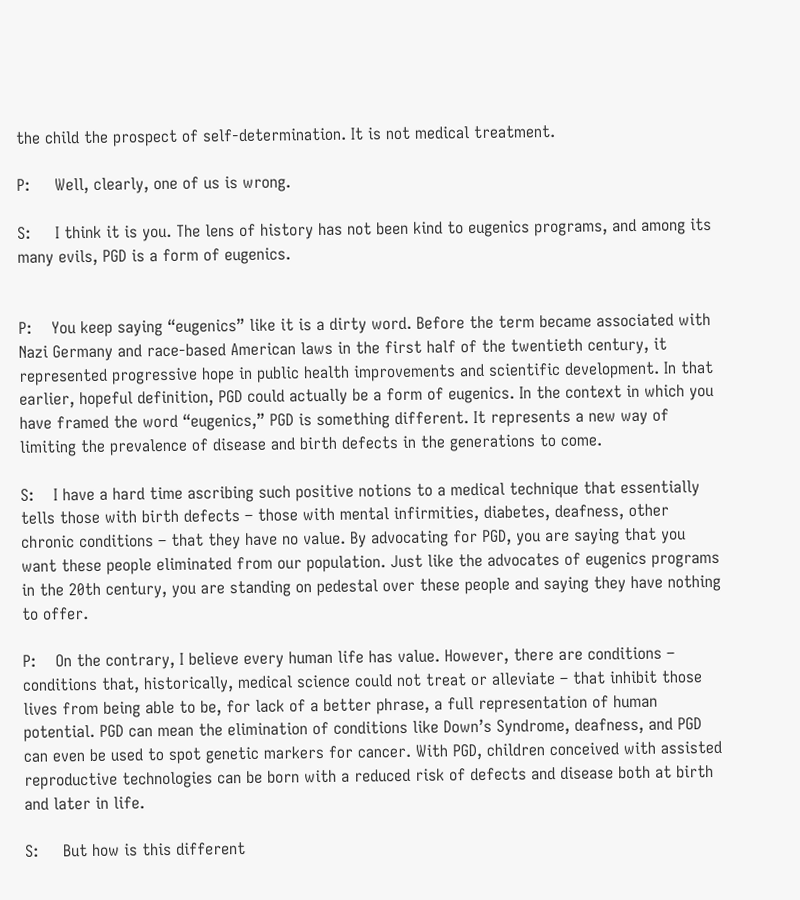the child the prospect of self-determination. It is not medical treatment.

P:     Well, clearly, one of us is wrong.

S:     I think it is you. The lens of history has not been kind to eugenics programs, and among its many evils, PGD is a form of eugenics.


P:    You keep saying “eugenics” like it is a dirty word. Before the term became associated with Nazi Germany and race-based American laws in the first half of the twentieth century, it represented progressive hope in public health improvements and scientific development. In that earlier, hopeful definition, PGD could actually be a form of eugenics. In the context in which you have framed the word “eugenics,” PGD is something different. It represents a new way of limiting the prevalence of disease and birth defects in the generations to come.

S:    I have a hard time ascribing such positive notions to a medical technique that essentially tells those with birth defects – those with mental infirmities, diabetes, deafness, other chronic conditions – that they have no value. By advocating for PGD, you are saying that you want these people eliminated from our population. Just like the advocates of eugenics programs in the 20th century, you are standing on pedestal over these people and saying they have nothing to offer.

P:    On the contrary, I believe every human life has value. However, there are conditions – conditions that, historically, medical science could not treat or alleviate – that inhibit those lives from being able to be, for lack of a better phrase, a full representation of human potential. PGD can mean the elimination of conditions like Down’s Syndrome, deafness, and PGD can even be used to spot genetic markers for cancer. With PGD, children conceived with assisted reproductive technologies can be born with a reduced risk of defects and disease both at birth and later in life.

S:     But how is this different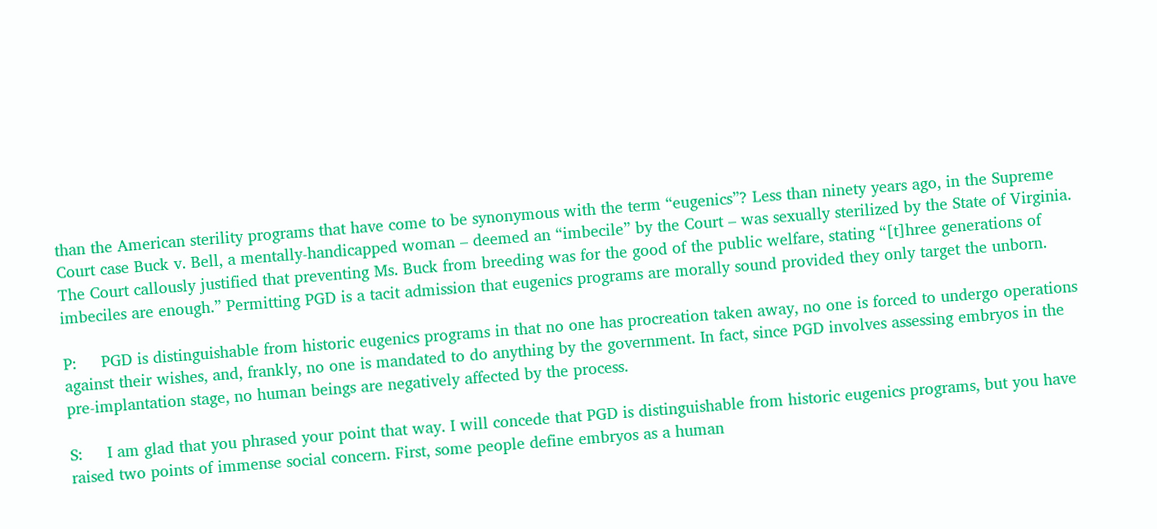than the American sterility programs that have come to be synonymous with the term “eugenics”? Less than ninety years ago, in the Supreme Court case Buck v. Bell, a mentally-handicapped woman – deemed an “imbecile” by the Court – was sexually sterilized by the State of Virginia. The Court callously justified that preventing Ms. Buck from breeding was for the good of the public welfare, stating “[t]hree generations of imbeciles are enough.” Permitting PGD is a tacit admission that eugenics programs are morally sound provided they only target the unborn.

P:     PGD is distinguishable from historic eugenics programs in that no one has procreation taken away, no one is forced to undergo operations against their wishes, and, frankly, no one is mandated to do anything by the government. In fact, since PGD involves assessing embryos in the pre-implantation stage, no human beings are negatively affected by the process.

S:     I am glad that you phrased your point that way. I will concede that PGD is distinguishable from historic eugenics programs, but you have raised two points of immense social concern. First, some people define embryos as a human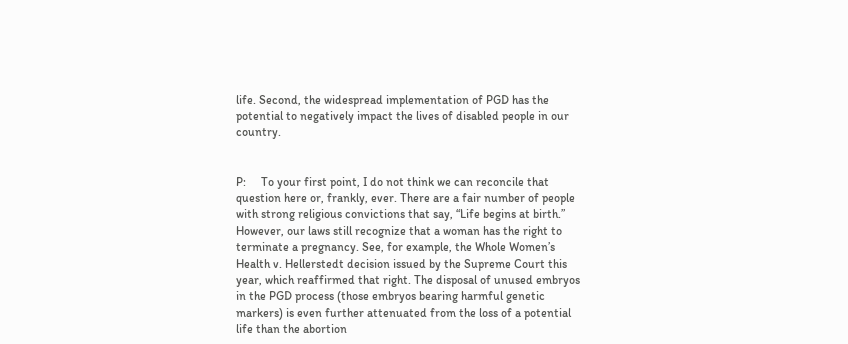life. Second, the widespread implementation of PGD has the potential to negatively impact the lives of disabled people in our country.


P:     To your first point, I do not think we can reconcile that question here or, frankly, ever. There are a fair number of people with strong religious convictions that say, “Life begins at birth.” However, our laws still recognize that a woman has the right to terminate a pregnancy. See, for example, the Whole Women’s Health v. Hellerstedt decision issued by the Supreme Court this year, which reaffirmed that right. The disposal of unused embryos in the PGD process (those embryos bearing harmful genetic markers) is even further attenuated from the loss of a potential life than the abortion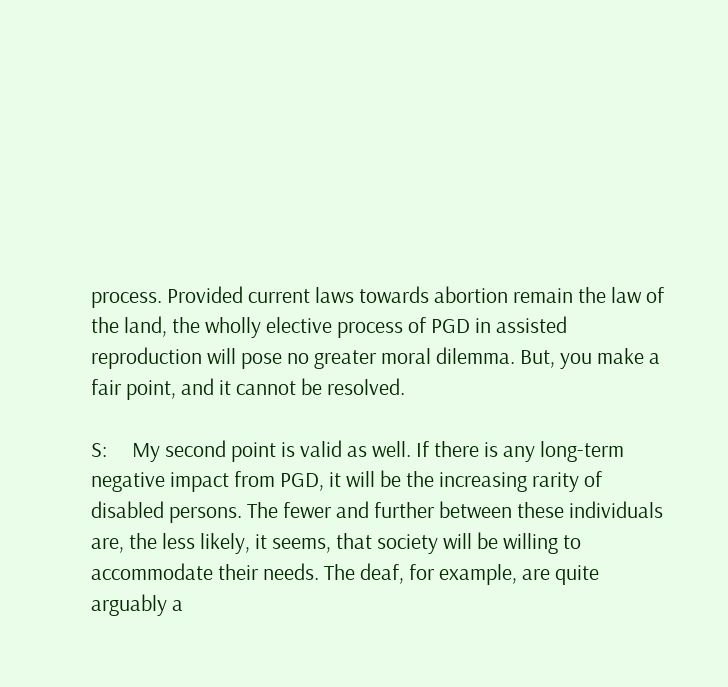process. Provided current laws towards abortion remain the law of the land, the wholly elective process of PGD in assisted reproduction will pose no greater moral dilemma. But, you make a fair point, and it cannot be resolved.

S:     My second point is valid as well. If there is any long-term negative impact from PGD, it will be the increasing rarity of disabled persons. The fewer and further between these individuals are, the less likely, it seems, that society will be willing to accommodate their needs. The deaf, for example, are quite arguably a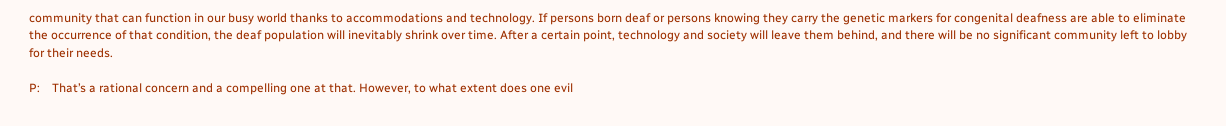community that can function in our busy world thanks to accommodations and technology. If persons born deaf or persons knowing they carry the genetic markers for congenital deafness are able to eliminate the occurrence of that condition, the deaf population will inevitably shrink over time. After a certain point, technology and society will leave them behind, and there will be no significant community left to lobby for their needs.

P:    That’s a rational concern and a compelling one at that. However, to what extent does one evil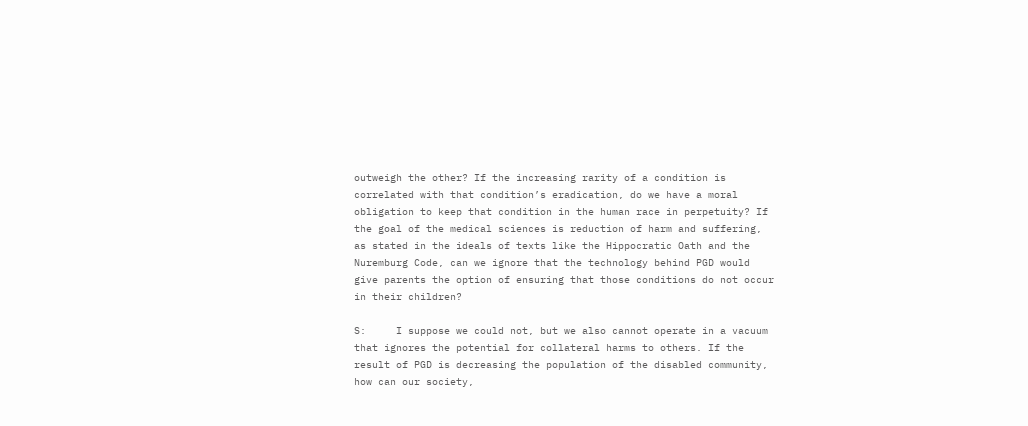outweigh the other? If the increasing rarity of a condition is correlated with that condition’s eradication, do we have a moral obligation to keep that condition in the human race in perpetuity? If the goal of the medical sciences is reduction of harm and suffering, as stated in the ideals of texts like the Hippocratic Oath and the Nuremburg Code, can we ignore that the technology behind PGD would give parents the option of ensuring that those conditions do not occur in their children?

S:     I suppose we could not, but we also cannot operate in a vacuum that ignores the potential for collateral harms to others. If the result of PGD is decreasing the population of the disabled community, how can our society,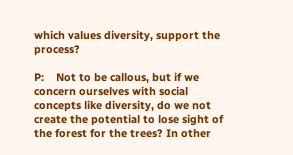which values diversity, support the process?

P:    Not to be callous, but if we concern ourselves with social concepts like diversity, do we not create the potential to lose sight of the forest for the trees? In other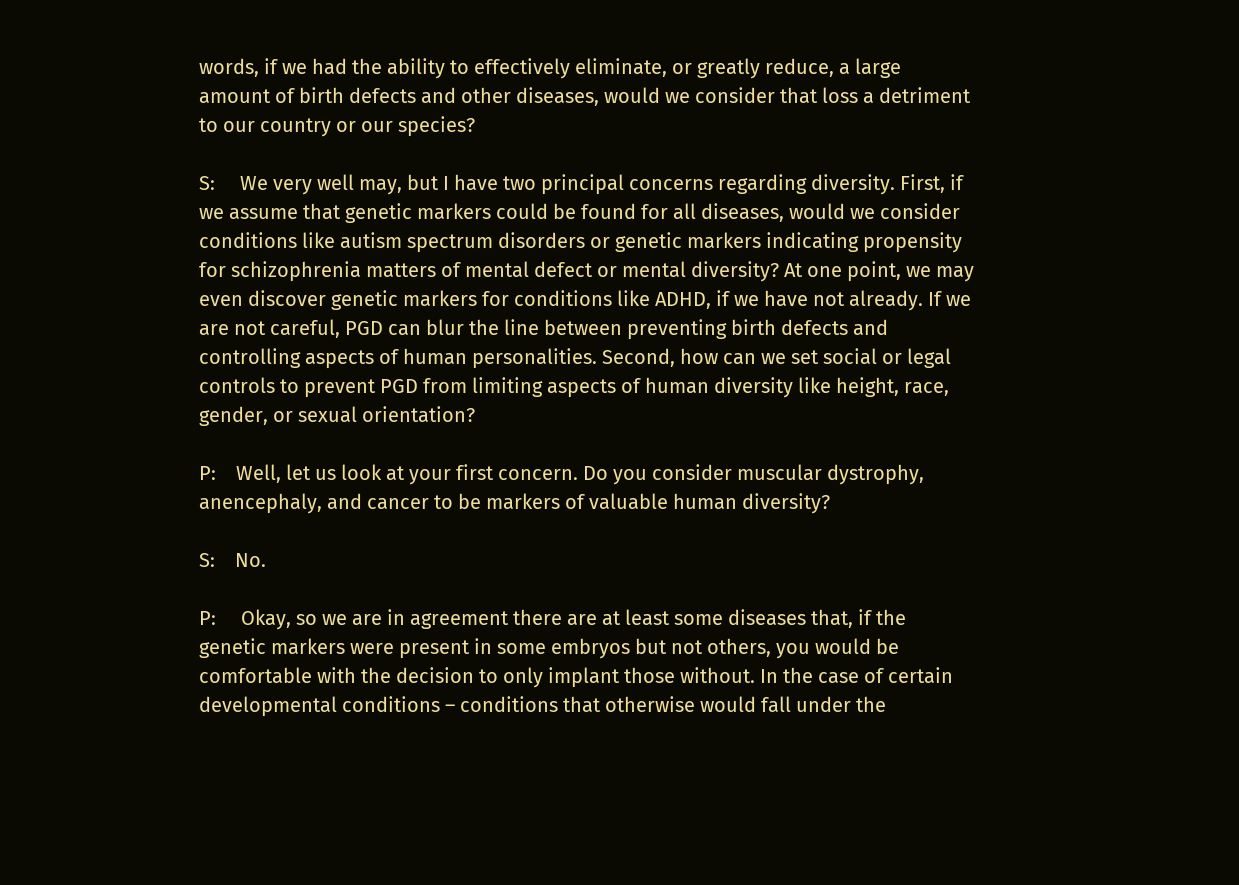words, if we had the ability to effectively eliminate, or greatly reduce, a large amount of birth defects and other diseases, would we consider that loss a detriment to our country or our species?

S:     We very well may, but I have two principal concerns regarding diversity. First, if we assume that genetic markers could be found for all diseases, would we consider conditions like autism spectrum disorders or genetic markers indicating propensity for schizophrenia matters of mental defect or mental diversity? At one point, we may even discover genetic markers for conditions like ADHD, if we have not already. If we are not careful, PGD can blur the line between preventing birth defects and controlling aspects of human personalities. Second, how can we set social or legal controls to prevent PGD from limiting aspects of human diversity like height, race, gender, or sexual orientation?

P:    Well, let us look at your first concern. Do you consider muscular dystrophy, anencephaly, and cancer to be markers of valuable human diversity?

S:    No.

P:     Okay, so we are in agreement there are at least some diseases that, if the genetic markers were present in some embryos but not others, you would be comfortable with the decision to only implant those without. In the case of certain developmental conditions – conditions that otherwise would fall under the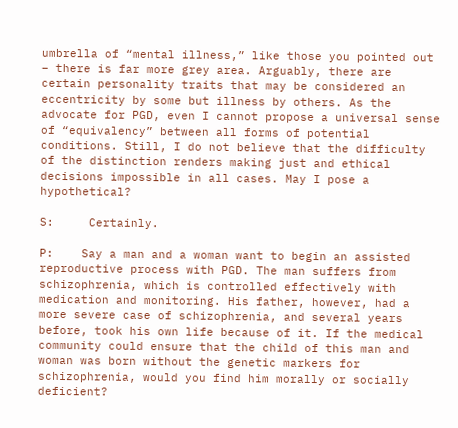umbrella of “mental illness,” like those you pointed out – there is far more grey area. Arguably, there are certain personality traits that may be considered an eccentricity by some but illness by others. As the advocate for PGD, even I cannot propose a universal sense of “equivalency” between all forms of potential conditions. Still, I do not believe that the difficulty of the distinction renders making just and ethical decisions impossible in all cases. May I pose a hypothetical?

S:     Certainly.

P:    Say a man and a woman want to begin an assisted reproductive process with PGD. The man suffers from schizophrenia, which is controlled effectively with medication and monitoring. His father, however, had a more severe case of schizophrenia, and several years before, took his own life because of it. If the medical community could ensure that the child of this man and woman was born without the genetic markers for schizophrenia, would you find him morally or socially deficient?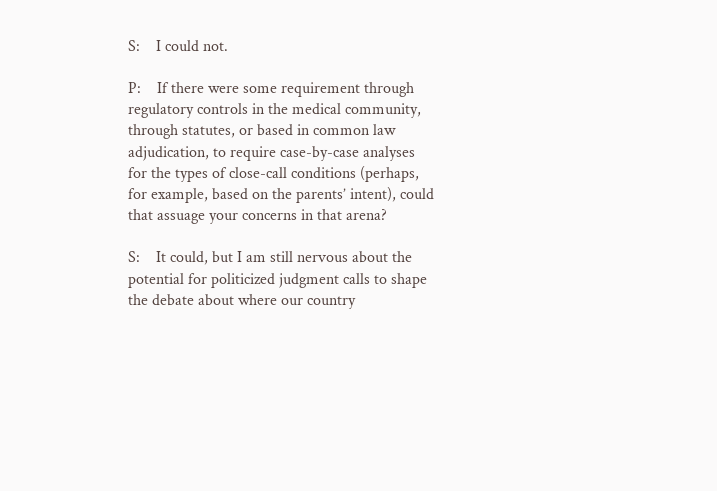S:    I could not.

P:    If there were some requirement through regulatory controls in the medical community, through statutes, or based in common law adjudication, to require case-by-case analyses for the types of close-call conditions (perhaps, for example, based on the parents’ intent), could that assuage your concerns in that arena?

S:    It could, but I am still nervous about the potential for politicized judgment calls to shape the debate about where our country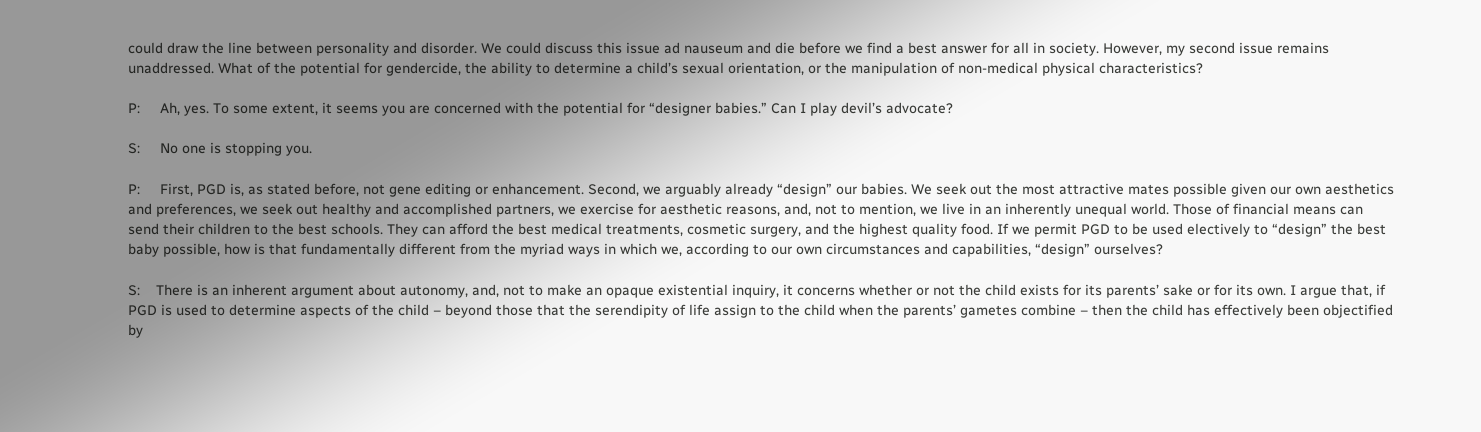could draw the line between personality and disorder. We could discuss this issue ad nauseum and die before we find a best answer for all in society. However, my second issue remains unaddressed. What of the potential for gendercide, the ability to determine a child’s sexual orientation, or the manipulation of non-medical physical characteristics?

P:     Ah, yes. To some extent, it seems you are concerned with the potential for “designer babies.” Can I play devil’s advocate?

S:     No one is stopping you.

P:     First, PGD is, as stated before, not gene editing or enhancement. Second, we arguably already “design” our babies. We seek out the most attractive mates possible given our own aesthetics and preferences, we seek out healthy and accomplished partners, we exercise for aesthetic reasons, and, not to mention, we live in an inherently unequal world. Those of financial means can send their children to the best schools. They can afford the best medical treatments, cosmetic surgery, and the highest quality food. If we permit PGD to be used electively to “design” the best baby possible, how is that fundamentally different from the myriad ways in which we, according to our own circumstances and capabilities, “design” ourselves?

S:    There is an inherent argument about autonomy, and, not to make an opaque existential inquiry, it concerns whether or not the child exists for its parents’ sake or for its own. I argue that, if PGD is used to determine aspects of the child – beyond those that the serendipity of life assign to the child when the parents’ gametes combine – then the child has effectively been objectified by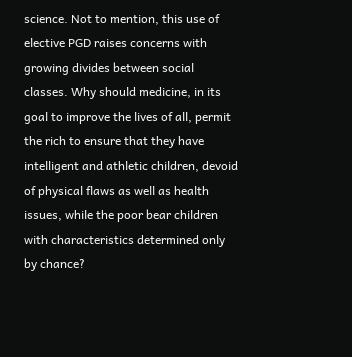science. Not to mention, this use of elective PGD raises concerns with growing divides between social classes. Why should medicine, in its goal to improve the lives of all, permit the rich to ensure that they have intelligent and athletic children, devoid of physical flaws as well as health issues, while the poor bear children with characteristics determined only by chance?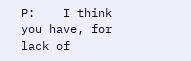P:    I think you have, for lack of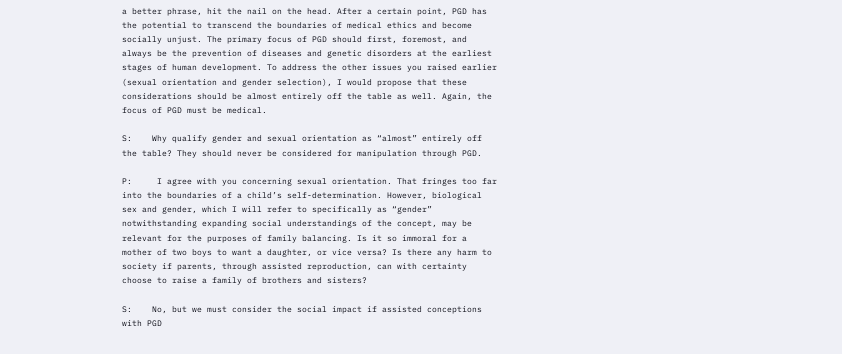a better phrase, hit the nail on the head. After a certain point, PGD has the potential to transcend the boundaries of medical ethics and become socially unjust. The primary focus of PGD should first, foremost, and always be the prevention of diseases and genetic disorders at the earliest stages of human development. To address the other issues you raised earlier (sexual orientation and gender selection), I would propose that these considerations should be almost entirely off the table as well. Again, the focus of PGD must be medical.

S:    Why qualify gender and sexual orientation as “almost” entirely off the table? They should never be considered for manipulation through PGD.

P:     I agree with you concerning sexual orientation. That fringes too far into the boundaries of a child’s self-determination. However, biological sex and gender, which I will refer to specifically as “gender” notwithstanding expanding social understandings of the concept, may be relevant for the purposes of family balancing. Is it so immoral for a mother of two boys to want a daughter, or vice versa? Is there any harm to society if parents, through assisted reproduction, can with certainty choose to raise a family of brothers and sisters?

S:    No, but we must consider the social impact if assisted conceptions with PGD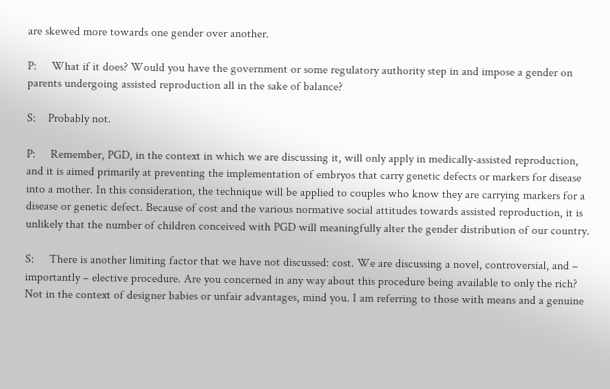are skewed more towards one gender over another.

P:     What if it does? Would you have the government or some regulatory authority step in and impose a gender on parents undergoing assisted reproduction all in the sake of balance?

S:    Probably not.

P:     Remember, PGD, in the context in which we are discussing it, will only apply in medically-assisted reproduction, and it is aimed primarily at preventing the implementation of embryos that carry genetic defects or markers for disease into a mother. In this consideration, the technique will be applied to couples who know they are carrying markers for a disease or genetic defect. Because of cost and the various normative social attitudes towards assisted reproduction, it is unlikely that the number of children conceived with PGD will meaningfully alter the gender distribution of our country.

S:     There is another limiting factor that we have not discussed: cost. We are discussing a novel, controversial, and – importantly – elective procedure. Are you concerned in any way about this procedure being available to only the rich? Not in the context of designer babies or unfair advantages, mind you. I am referring to those with means and a genuine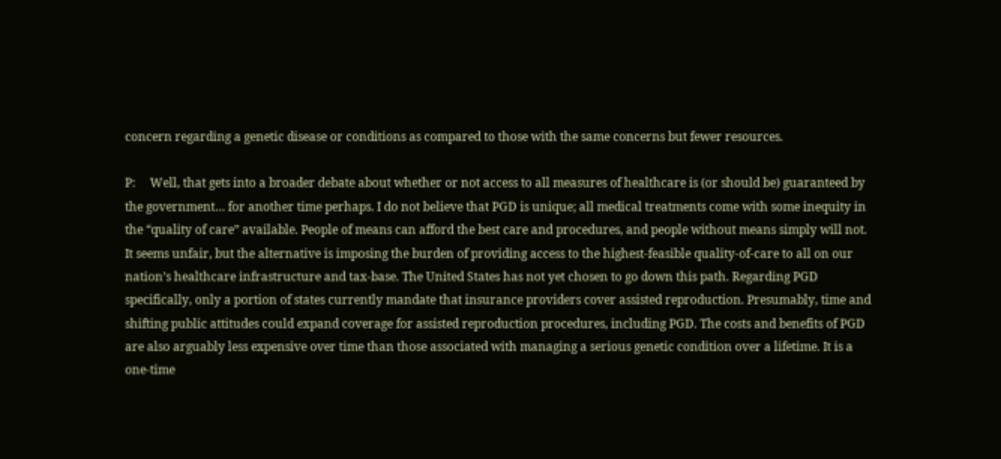concern regarding a genetic disease or conditions as compared to those with the same concerns but fewer resources.

P:     Well, that gets into a broader debate about whether or not access to all measures of healthcare is (or should be) guaranteed by the government… for another time perhaps. I do not believe that PGD is unique; all medical treatments come with some inequity in the “quality of care” available. People of means can afford the best care and procedures, and people without means simply will not. It seems unfair, but the alternative is imposing the burden of providing access to the highest-feasible quality-of-care to all on our nation’s healthcare infrastructure and tax-base. The United States has not yet chosen to go down this path. Regarding PGD specifically, only a portion of states currently mandate that insurance providers cover assisted reproduction. Presumably, time and shifting public attitudes could expand coverage for assisted reproduction procedures, including PGD. The costs and benefits of PGD are also arguably less expensive over time than those associated with managing a serious genetic condition over a lifetime. It is a one-time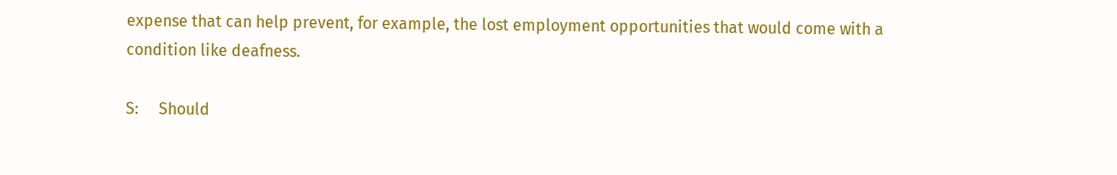expense that can help prevent, for example, the lost employment opportunities that would come with a condition like deafness.

S:     Should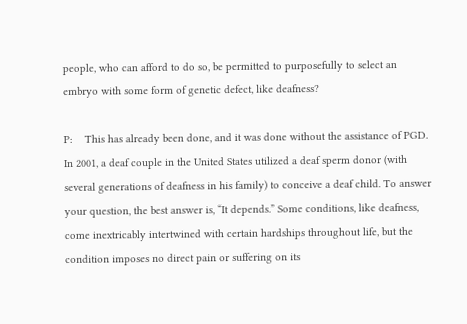people, who can afford to do so, be permitted to purposefully to select an embryo with some form of genetic defect, like deafness?

P:    This has already been done, and it was done without the assistance of PGD. In 2001, a deaf couple in the United States utilized a deaf sperm donor (with several generations of deafness in his family) to conceive a deaf child. To answer your question, the best answer is, “It depends.” Some conditions, like deafness, come inextricably intertwined with certain hardships throughout life, but the condition imposes no direct pain or suffering on its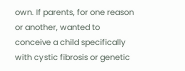own. If parents, for one reason or another, wanted to conceive a child specifically with cystic fibrosis or genetic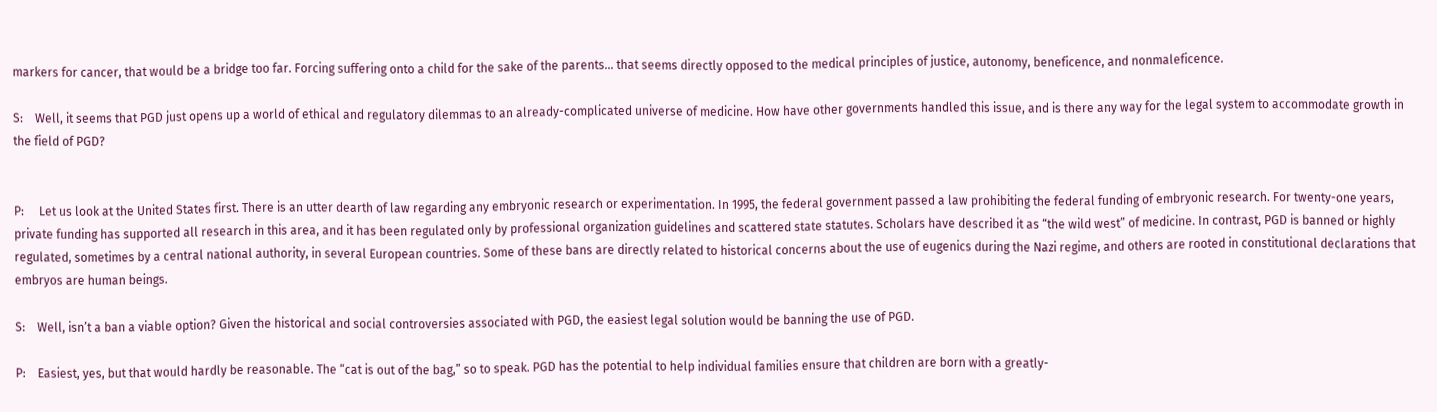markers for cancer, that would be a bridge too far. Forcing suffering onto a child for the sake of the parents… that seems directly opposed to the medical principles of justice, autonomy, beneficence, and nonmaleficence.

S:    Well, it seems that PGD just opens up a world of ethical and regulatory dilemmas to an already-complicated universe of medicine. How have other governments handled this issue, and is there any way for the legal system to accommodate growth in the field of PGD?


P:     Let us look at the United States first. There is an utter dearth of law regarding any embryonic research or experimentation. In 1995, the federal government passed a law prohibiting the federal funding of embryonic research. For twenty-one years, private funding has supported all research in this area, and it has been regulated only by professional organization guidelines and scattered state statutes. Scholars have described it as “the wild west” of medicine. In contrast, PGD is banned or highly regulated, sometimes by a central national authority, in several European countries. Some of these bans are directly related to historical concerns about the use of eugenics during the Nazi regime, and others are rooted in constitutional declarations that embryos are human beings.

S:    Well, isn’t a ban a viable option? Given the historical and social controversies associated with PGD, the easiest legal solution would be banning the use of PGD.

P:    Easiest, yes, but that would hardly be reasonable. The “cat is out of the bag,” so to speak. PGD has the potential to help individual families ensure that children are born with a greatly-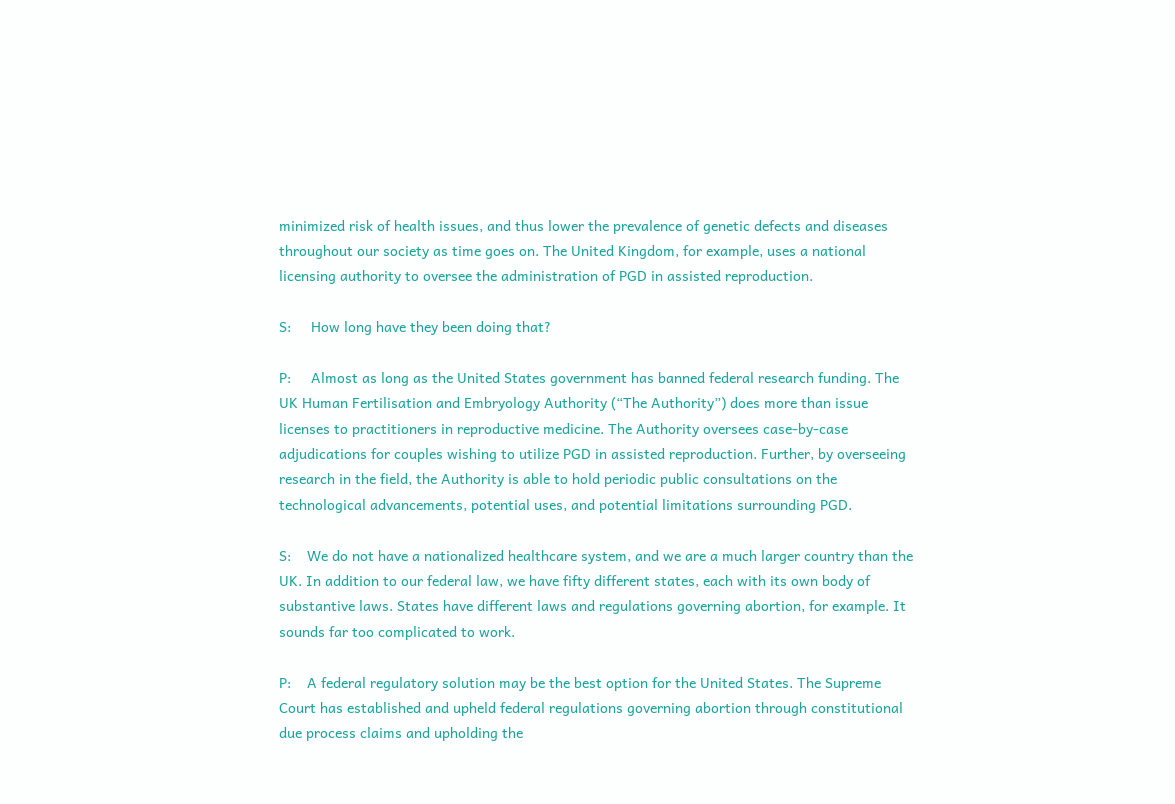minimized risk of health issues, and thus lower the prevalence of genetic defects and diseases throughout our society as time goes on. The United Kingdom, for example, uses a national licensing authority to oversee the administration of PGD in assisted reproduction.

S:     How long have they been doing that?

P:     Almost as long as the United States government has banned federal research funding. The UK Human Fertilisation and Embryology Authority (“The Authority”) does more than issue licenses to practitioners in reproductive medicine. The Authority oversees case-by-case adjudications for couples wishing to utilize PGD in assisted reproduction. Further, by overseeing research in the field, the Authority is able to hold periodic public consultations on the technological advancements, potential uses, and potential limitations surrounding PGD.

S:    We do not have a nationalized healthcare system, and we are a much larger country than the UK. In addition to our federal law, we have fifty different states, each with its own body of substantive laws. States have different laws and regulations governing abortion, for example. It sounds far too complicated to work.

P:    A federal regulatory solution may be the best option for the United States. The Supreme Court has established and upheld federal regulations governing abortion through constitutional due process claims and upholding the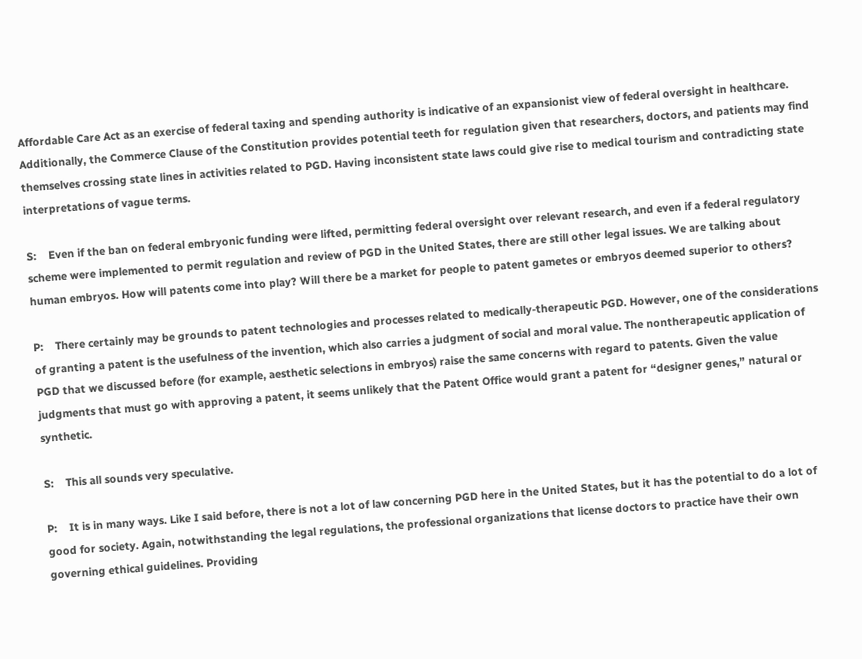Affordable Care Act as an exercise of federal taxing and spending authority is indicative of an expansionist view of federal oversight in healthcare. Additionally, the Commerce Clause of the Constitution provides potential teeth for regulation given that researchers, doctors, and patients may find themselves crossing state lines in activities related to PGD. Having inconsistent state laws could give rise to medical tourism and contradicting state interpretations of vague terms.

S:    Even if the ban on federal embryonic funding were lifted, permitting federal oversight over relevant research, and even if a federal regulatory scheme were implemented to permit regulation and review of PGD in the United States, there are still other legal issues. We are talking about human embryos. How will patents come into play? Will there be a market for people to patent gametes or embryos deemed superior to others?

P:    There certainly may be grounds to patent technologies and processes related to medically-therapeutic PGD. However, one of the considerations of granting a patent is the usefulness of the invention, which also carries a judgment of social and moral value. The nontherapeutic application of PGD that we discussed before (for example, aesthetic selections in embryos) raise the same concerns with regard to patents. Given the value judgments that must go with approving a patent, it seems unlikely that the Patent Office would grant a patent for “designer genes,” natural or synthetic.

S:    This all sounds very speculative.

P:    It is in many ways. Like I said before, there is not a lot of law concerning PGD here in the United States, but it has the potential to do a lot of good for society. Again, notwithstanding the legal regulations, the professional organizations that license doctors to practice have their own governing ethical guidelines. Providing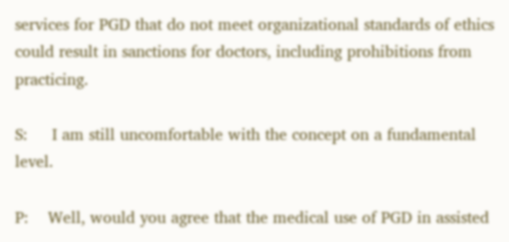services for PGD that do not meet organizational standards of ethics could result in sanctions for doctors, including prohibitions from practicing.

S:     I am still uncomfortable with the concept on a fundamental level.

P:    Well, would you agree that the medical use of PGD in assisted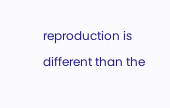reproduction is different than the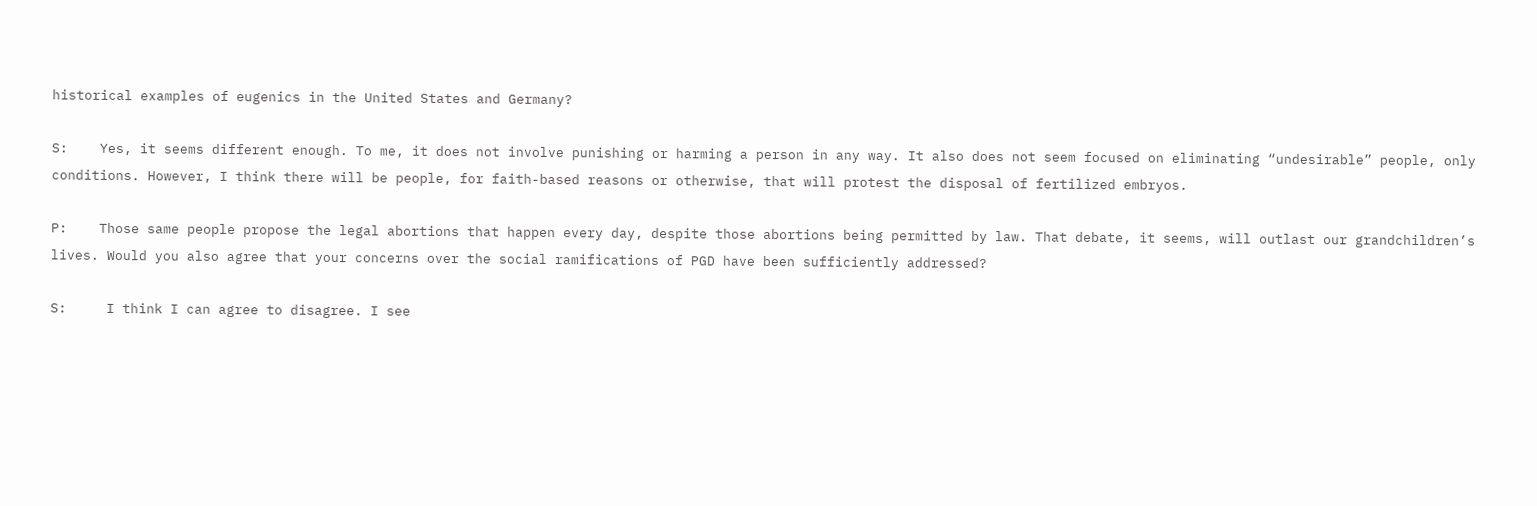historical examples of eugenics in the United States and Germany?

S:    Yes, it seems different enough. To me, it does not involve punishing or harming a person in any way. It also does not seem focused on eliminating “undesirable” people, only conditions. However, I think there will be people, for faith-based reasons or otherwise, that will protest the disposal of fertilized embryos.

P:    Those same people propose the legal abortions that happen every day, despite those abortions being permitted by law. That debate, it seems, will outlast our grandchildren’s lives. Would you also agree that your concerns over the social ramifications of PGD have been sufficiently addressed?

S:     I think I can agree to disagree. I see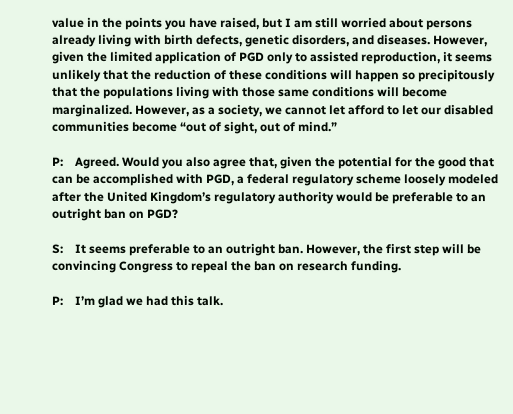value in the points you have raised, but I am still worried about persons already living with birth defects, genetic disorders, and diseases. However, given the limited application of PGD only to assisted reproduction, it seems unlikely that the reduction of these conditions will happen so precipitously that the populations living with those same conditions will become marginalized. However, as a society, we cannot let afford to let our disabled communities become “out of sight, out of mind.”

P:    Agreed. Would you also agree that, given the potential for the good that can be accomplished with PGD, a federal regulatory scheme loosely modeled after the United Kingdom’s regulatory authority would be preferable to an outright ban on PGD?

S:    It seems preferable to an outright ban. However, the first step will be convincing Congress to repeal the ban on research funding.

P:    I’m glad we had this talk.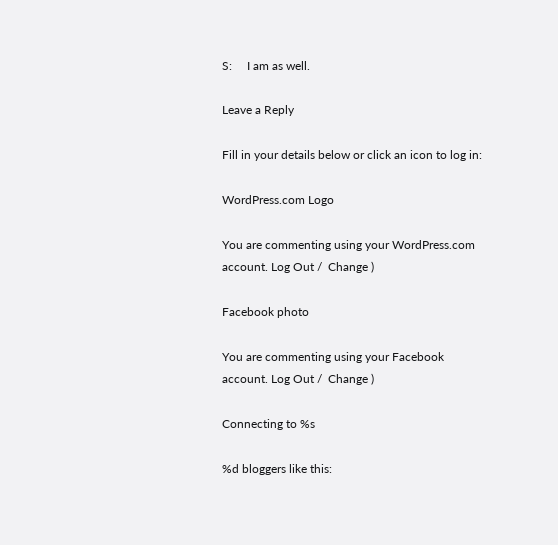S:     I am as well.

Leave a Reply

Fill in your details below or click an icon to log in:

WordPress.com Logo

You are commenting using your WordPress.com account. Log Out /  Change )

Facebook photo

You are commenting using your Facebook account. Log Out /  Change )

Connecting to %s

%d bloggers like this: